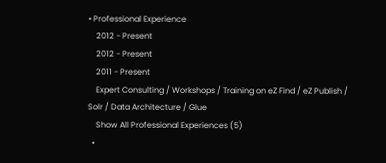• Professional Experience
    2012 - Present
    2012 - Present
    2011 - Present
    Expert Consulting / Workshops / Training on eZ Find / eZ Publish / Solr / Data Architecture / Glue
    Show All Professional Experiences (5)
  •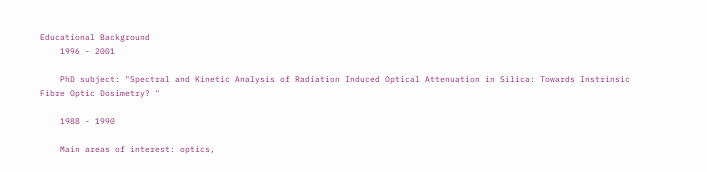Educational Background
    1996 - 2001

    PhD subject: "Spectral and Kinetic Analysis of Radiation Induced Optical Attenuation in Silica: Towards Instrinsic Fibre Optic Dosimetry? "

    1988 - 1990

    Main areas of interest: optics,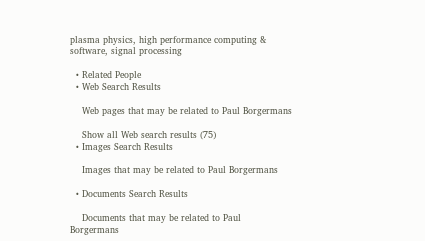plasma physics, high performance computing & software, signal processing

  • Related People
  • Web Search Results

    Web pages that may be related to Paul Borgermans

    Show all Web search results (75)
  • Images Search Results

    Images that may be related to Paul Borgermans

  • Documents Search Results

    Documents that may be related to Paul Borgermans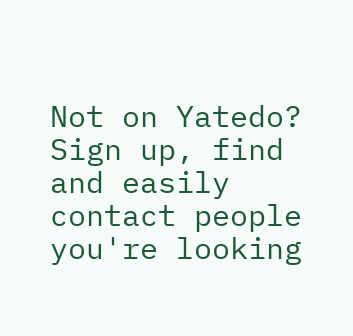Not on Yatedo? Sign up, find and easily contact people you're looking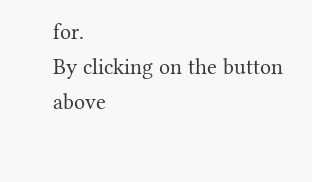for.
By clicking on the button above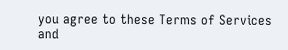you agree to these Terms of Services and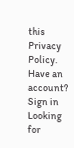this Privacy Policy.
Have an account? Sign in
Looking for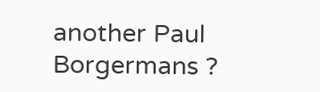another Paul Borgermans ?